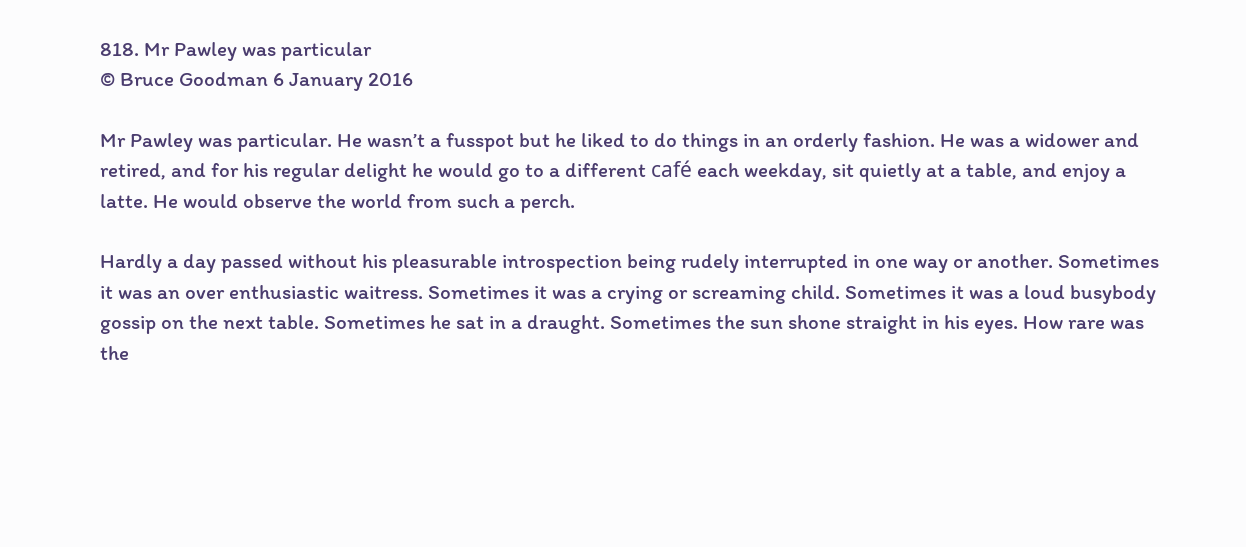818. Mr Pawley was particular
© Bruce Goodman 6 January 2016

Mr Pawley was particular. He wasn’t a fusspot but he liked to do things in an orderly fashion. He was a widower and retired, and for his regular delight he would go to a different café each weekday, sit quietly at a table, and enjoy a latte. He would observe the world from such a perch.

Hardly a day passed without his pleasurable introspection being rudely interrupted in one way or another. Sometimes it was an over enthusiastic waitress. Sometimes it was a crying or screaming child. Sometimes it was a loud busybody gossip on the next table. Sometimes he sat in a draught. Sometimes the sun shone straight in his eyes. How rare was the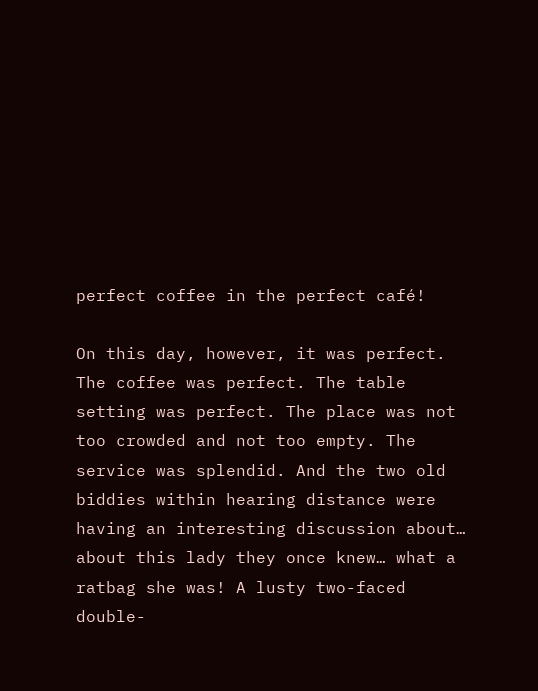perfect coffee in the perfect café!

On this day, however, it was perfect. The coffee was perfect. The table setting was perfect. The place was not too crowded and not too empty. The service was splendid. And the two old biddies within hearing distance were having an interesting discussion about… about this lady they once knew… what a ratbag she was! A lusty two-faced double-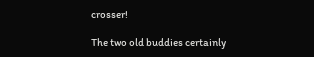crosser!

The two old buddies certainly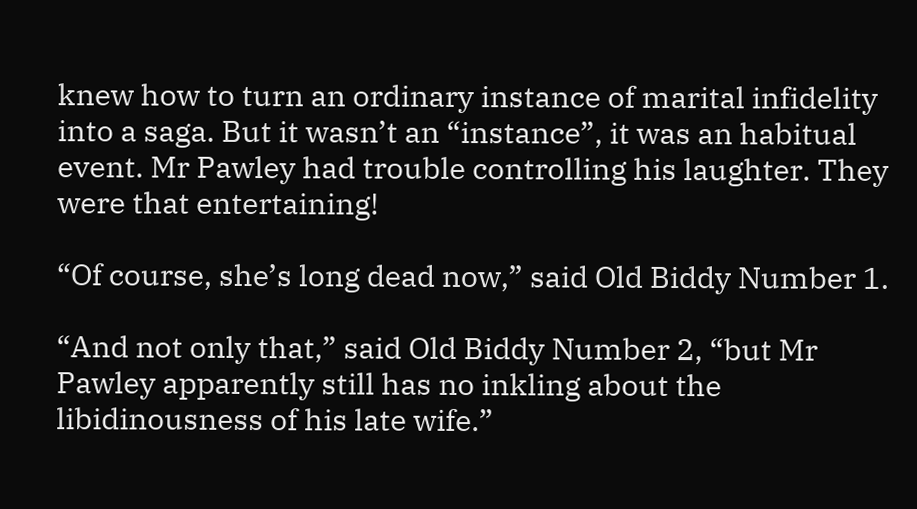knew how to turn an ordinary instance of marital infidelity into a saga. But it wasn’t an “instance”, it was an habitual event. Mr Pawley had trouble controlling his laughter. They were that entertaining!

“Of course, she’s long dead now,” said Old Biddy Number 1.

“And not only that,” said Old Biddy Number 2, “but Mr Pawley apparently still has no inkling about the libidinousness of his late wife.”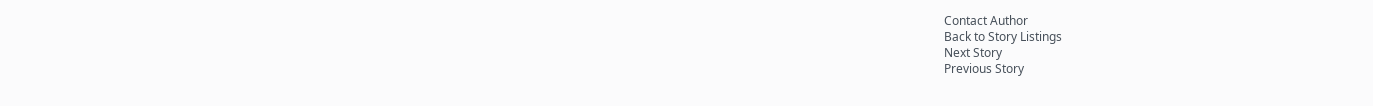Contact Author
Back to Story Listings
Next Story
Previous Story